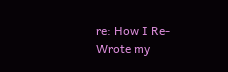re: How I Re-Wrote my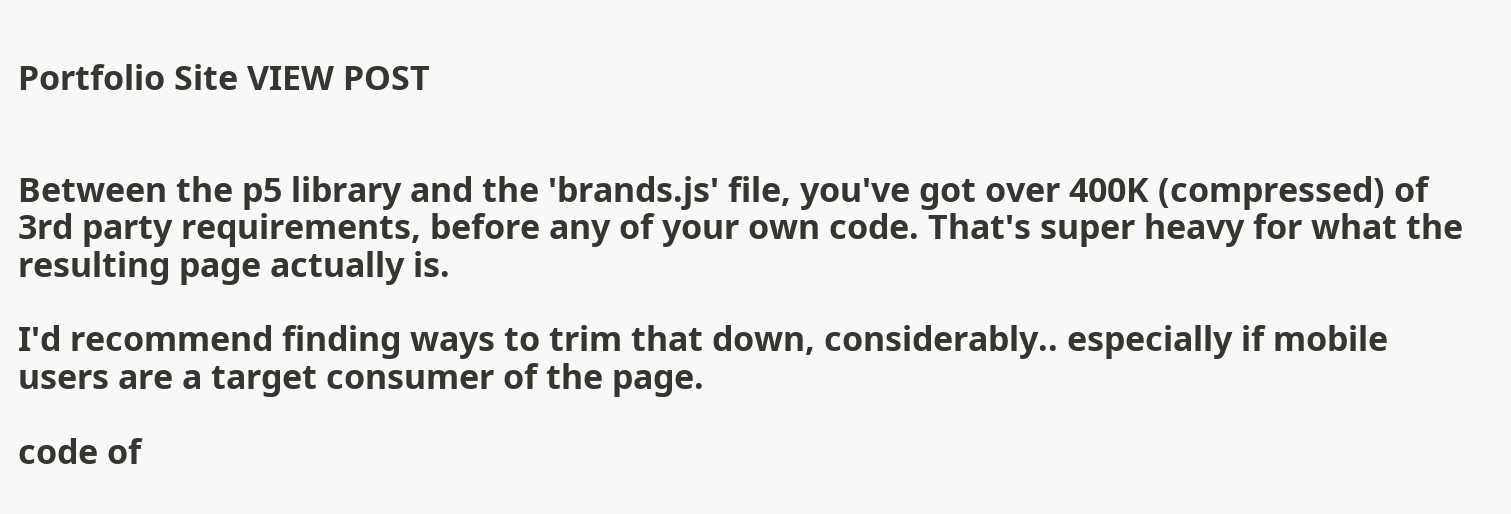Portfolio Site VIEW POST


Between the p5 library and the 'brands.js' file, you've got over 400K (compressed) of 3rd party requirements, before any of your own code. That's super heavy for what the resulting page actually is.

I'd recommend finding ways to trim that down, considerably.. especially if mobile users are a target consumer of the page.

code of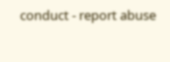conduct - report abuse